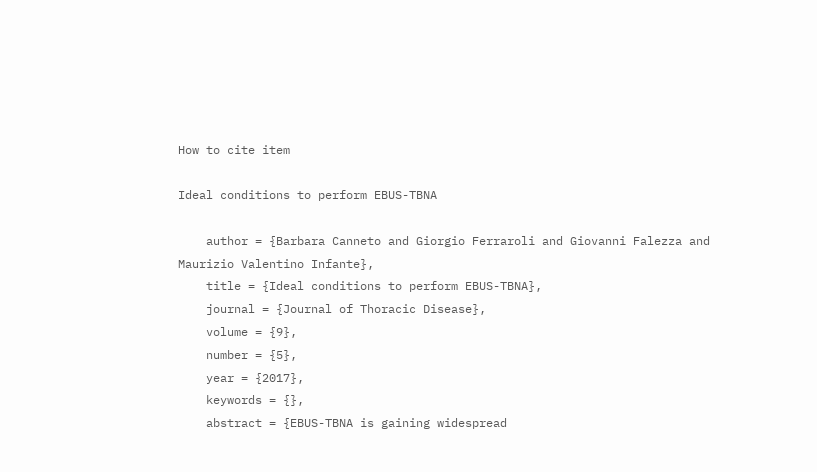How to cite item

Ideal conditions to perform EBUS-TBNA

    author = {Barbara Canneto and Giorgio Ferraroli and Giovanni Falezza and Maurizio Valentino Infante},
    title = {Ideal conditions to perform EBUS-TBNA},
    journal = {Journal of Thoracic Disease},
    volume = {9},
    number = {5},
    year = {2017},
    keywords = {},
    abstract = {EBUS-TBNA is gaining widespread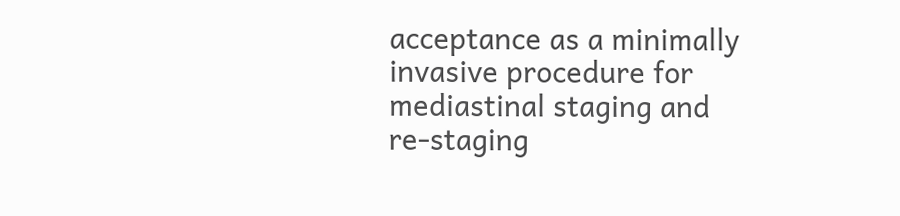acceptance as a minimally invasive procedure for mediastinal staging and re-staging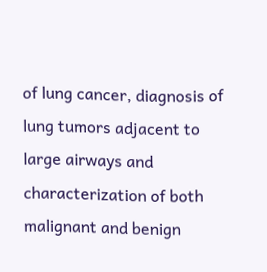of lung cancer, diagnosis of lung tumors adjacent to large airways and characterization of both malignant and benign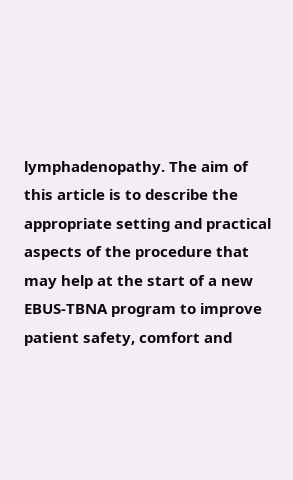lymphadenopathy. The aim of this article is to describe the appropriate setting and practical aspects of the procedure that may help at the start of a new EBUS-TBNA program to improve patient safety, comfort and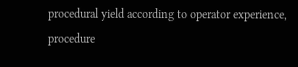procedural yield according to operator experience, procedure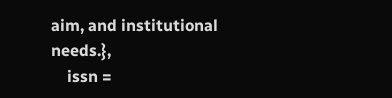aim, and institutional needs.},
    issn =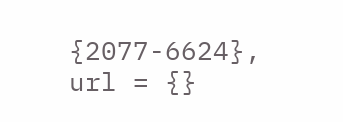{2077-6624}, url = {}